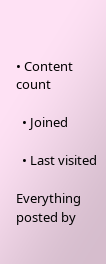• Content count

  • Joined

  • Last visited

Everything posted by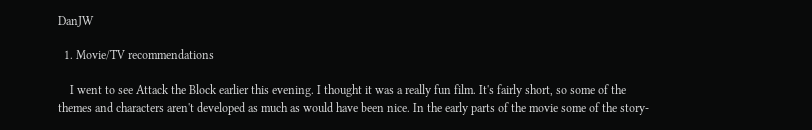DanJW

  1. Movie/TV recommendations

    I went to see Attack the Block earlier this evening. I thought it was a really fun film. It's fairly short, so some of the themes and characters aren't developed as much as would have been nice. In the early parts of the movie some of the story-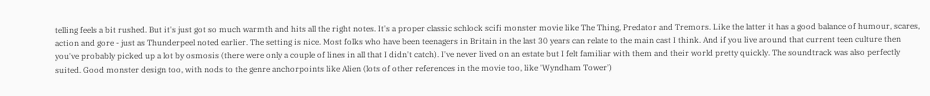telling feels a bit rushed. But it's just got so much warmth and hits all the right notes. It's a proper classic schlock scifi monster movie like The Thing, Predator and Tremors. Like the latter it has a good balance of humour, scares, action and gore - just as Thunderpeel noted earlier. The setting is nice. Most folks who have been teenagers in Britain in the last 30 years can relate to the main cast I think. And if you live around that current teen culture then you've probably picked up a lot by osmosis (there were only a couple of lines in all that I didn't catch). I've never lived on an estate but I felt familiar with them and their world pretty quickly. The soundtrack was also perfectly suited. Good monster design too, with nods to the genre anchorpoints like Alien (lots of other references in the movie too, like 'Wyndham Tower')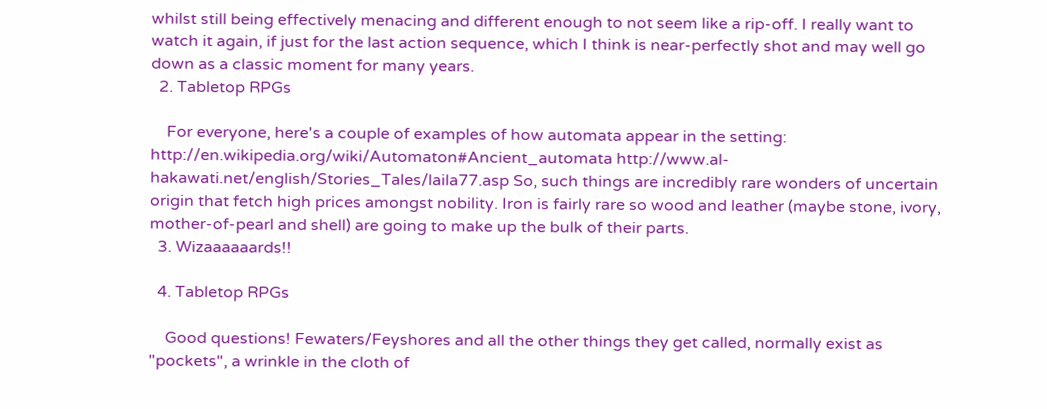whilst still being effectively menacing and different enough to not seem like a rip-off. I really want to watch it again, if just for the last action sequence, which I think is near-perfectly shot and may well go down as a classic moment for many years.
  2. Tabletop RPGs

    For everyone, here's a couple of examples of how automata appear in the setting: http://en.wikipedia.org/wiki/Automaton#Ancient_automata http://www.al-hakawati.net/english/Stories_Tales/laila77.asp So, such things are incredibly rare wonders of uncertain origin that fetch high prices amongst nobility. Iron is fairly rare so wood and leather (maybe stone, ivory, mother-of-pearl and shell) are going to make up the bulk of their parts.
  3. Wizaaaaaards!!

  4. Tabletop RPGs

    Good questions! Fewaters/Feyshores and all the other things they get called, normally exist as "pockets", a wrinkle in the cloth of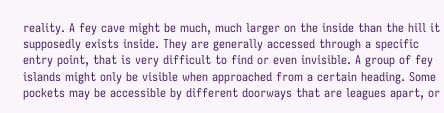reality. A fey cave might be much, much larger on the inside than the hill it supposedly exists inside. They are generally accessed through a specific entry point, that is very difficult to find or even invisible. A group of fey islands might only be visible when approached from a certain heading. Some pockets may be accessible by different doorways that are leagues apart, or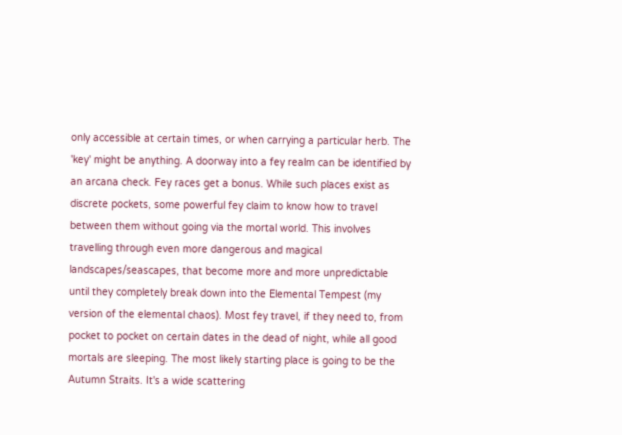only accessible at certain times, or when carrying a particular herb. The 'key' might be anything. A doorway into a fey realm can be identified by an arcana check. Fey races get a bonus. While such places exist as discrete pockets, some powerful fey claim to know how to travel between them without going via the mortal world. This involves travelling through even more dangerous and magical landscapes/seascapes, that become more and more unpredictable until they completely break down into the Elemental Tempest (my version of the elemental chaos). Most fey travel, if they need to, from pocket to pocket on certain dates in the dead of night, while all good mortals are sleeping. The most likely starting place is going to be the Autumn Straits. It's a wide scattering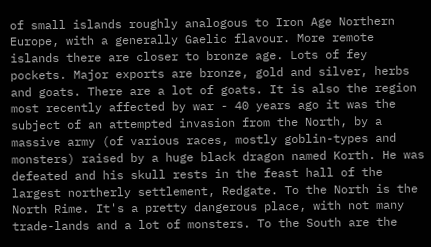of small islands roughly analogous to Iron Age Northern Europe, with a generally Gaelic flavour. More remote islands there are closer to bronze age. Lots of fey pockets. Major exports are bronze, gold and silver, herbs and goats. There are a lot of goats. It is also the region most recently affected by war - 40 years ago it was the subject of an attempted invasion from the North, by a massive army (of various races, mostly goblin-types and monsters) raised by a huge black dragon named Korth. He was defeated and his skull rests in the feast hall of the largest northerly settlement, Redgate. To the North is the North Rime. It's a pretty dangerous place, with not many trade-lands and a lot of monsters. To the South are the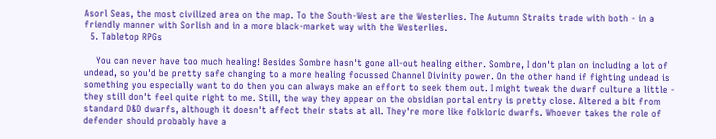Asorl Seas, the most civilized area on the map. To the South-West are the Westerlies. The Autumn Straits trade with both - in a friendly manner with Sorlish and in a more black-market way with the Westerlies.
  5. Tabletop RPGs

    You can never have too much healing! Besides Sombre hasn't gone all-out healing either. Sombre, I don't plan on including a lot of undead, so you'd be pretty safe changing to a more healing focussed Channel Divinity power. On the other hand if fighting undead is something you especially want to do then you can always make an effort to seek them out. I might tweak the dwarf culture a little - they still don't feel quite right to me. Still, the way they appear on the obsidian portal entry is pretty close. Altered a bit from standard D&D dwarfs, although it doesn't affect their stats at all. They're more like folkloric dwarfs. Whoever takes the role of defender should probably have a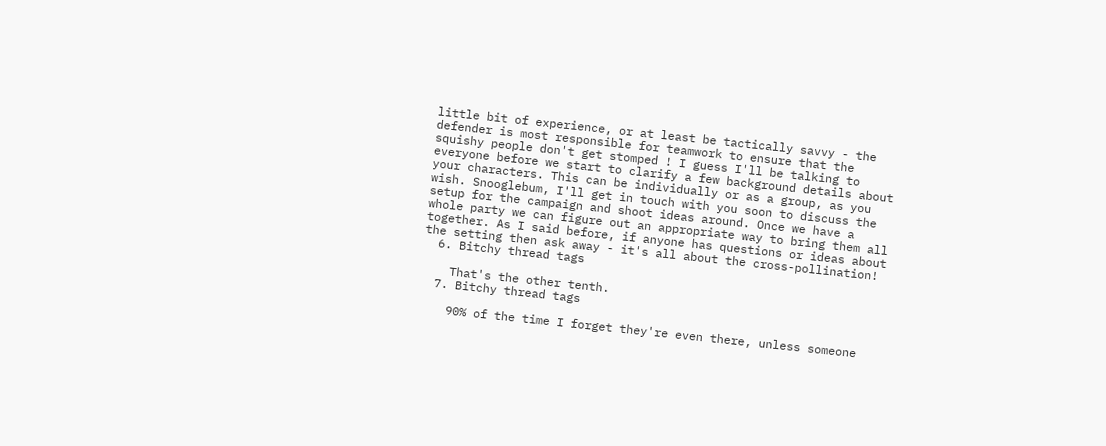little bit of experience, or at least be tactically savvy - the defender is most responsible for teamwork to ensure that the squishy people don't get stomped ! I guess I'll be talking to everyone before we start to clarify a few background details about your characters. This can be individually or as a group, as you wish. Snooglebum, I'll get in touch with you soon to discuss the setup for the campaign and shoot ideas around. Once we have a whole party we can figure out an appropriate way to bring them all together. As I said before, if anyone has questions or ideas about the setting then ask away - it's all about the cross-pollination!
  6. Bitchy thread tags

    That's the other tenth.
  7. Bitchy thread tags

    90% of the time I forget they're even there, unless someone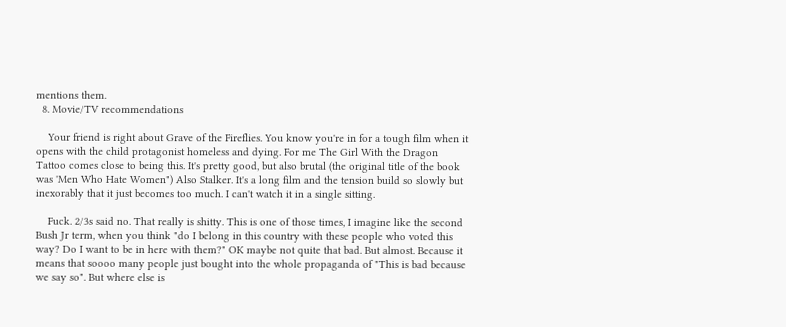mentions them.
  8. Movie/TV recommendations

    Your friend is right about Grave of the Fireflies. You know you're in for a tough film when it opens with the child protagonist homeless and dying. For me The Girl With the Dragon Tattoo comes close to being this. It's pretty good, but also brutal (the original title of the book was 'Men Who Hate Women") Also Stalker. It's a long film and the tension build so slowly but inexorably that it just becomes too much. I can't watch it in a single sitting.

    Fuck. 2/3s said no. That really is shitty. This is one of those times, I imagine like the second Bush Jr term, when you think "do I belong in this country with these people who voted this way? Do I want to be in here with them?" OK maybe not quite that bad. But almost. Because it means that soooo many people just bought into the whole propaganda of "This is bad because we say so". But where else is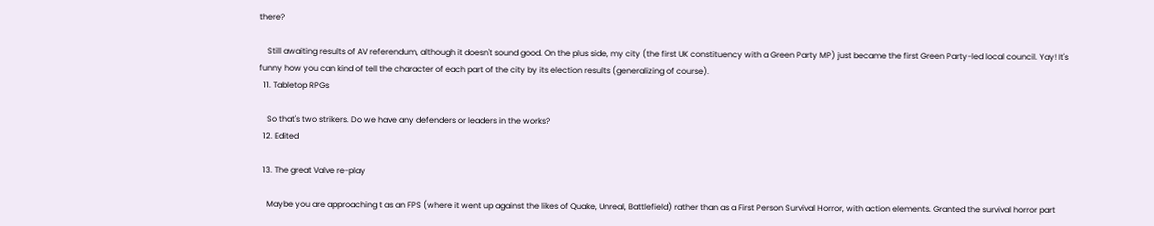there?

    Still awaiting results of AV referendum, although it doesn't sound good. On the plus side, my city (the first UK constituency with a Green Party MP) just became the first Green Party-led local council. Yay! It's funny how you can kind of tell the character of each part of the city by its election results (generalizing of course).
  11. Tabletop RPGs

    So that's two strikers. Do we have any defenders or leaders in the works?
  12. Edited

  13. The great Valve re-play

    Maybe you are approaching t as an FPS (where it went up against the likes of Quake, Unreal, Battlefield) rather than as a First Person Survival Horror, with action elements. Granted the survival horror part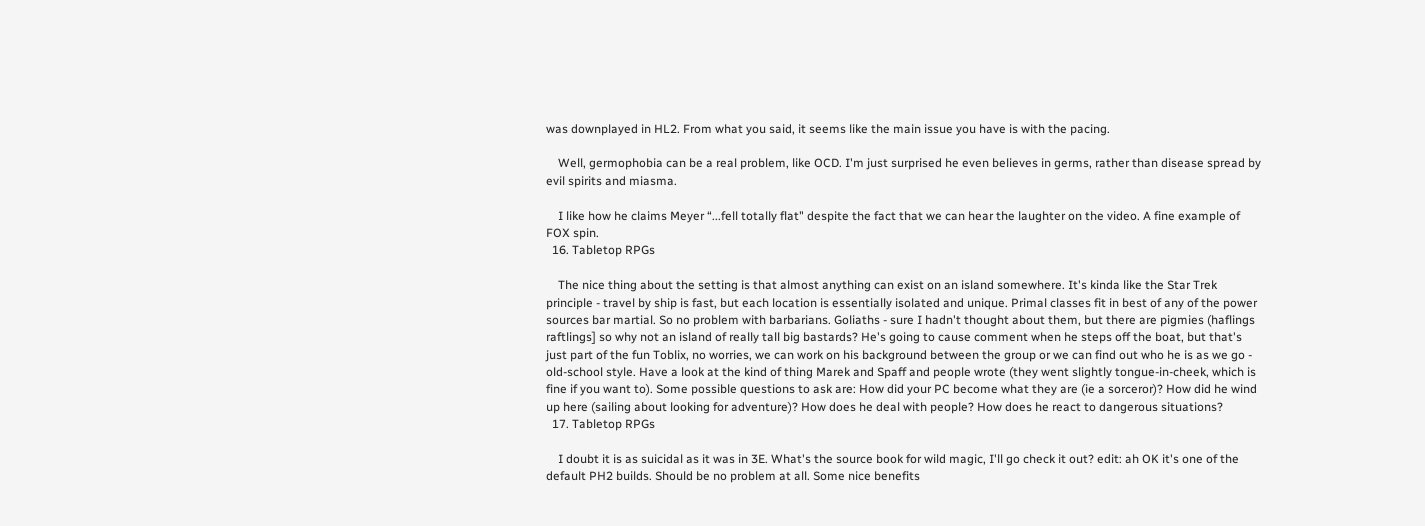was downplayed in HL2. From what you said, it seems like the main issue you have is with the pacing.

    Well, germophobia can be a real problem, like OCD. I'm just surprised he even believes in germs, rather than disease spread by evil spirits and miasma.

    I like how he claims Meyer “...fell totally flat" despite the fact that we can hear the laughter on the video. A fine example of FOX spin.
  16. Tabletop RPGs

    The nice thing about the setting is that almost anything can exist on an island somewhere. It's kinda like the Star Trek principle - travel by ship is fast, but each location is essentially isolated and unique. Primal classes fit in best of any of the power sources bar martial. So no problem with barbarians. Goliaths - sure I hadn't thought about them, but there are pigmies (haflings raftlings] so why not an island of really tall big bastards? He's going to cause comment when he steps off the boat, but that's just part of the fun Toblix, no worries, we can work on his background between the group or we can find out who he is as we go - old-school style. Have a look at the kind of thing Marek and Spaff and people wrote (they went slightly tongue-in-cheek, which is fine if you want to). Some possible questions to ask are: How did your PC become what they are (ie a sorceror)? How did he wind up here (sailing about looking for adventure)? How does he deal with people? How does he react to dangerous situations?
  17. Tabletop RPGs

    I doubt it is as suicidal as it was in 3E. What's the source book for wild magic, I'll go check it out? edit: ah OK it's one of the default PH2 builds. Should be no problem at all. Some nice benefits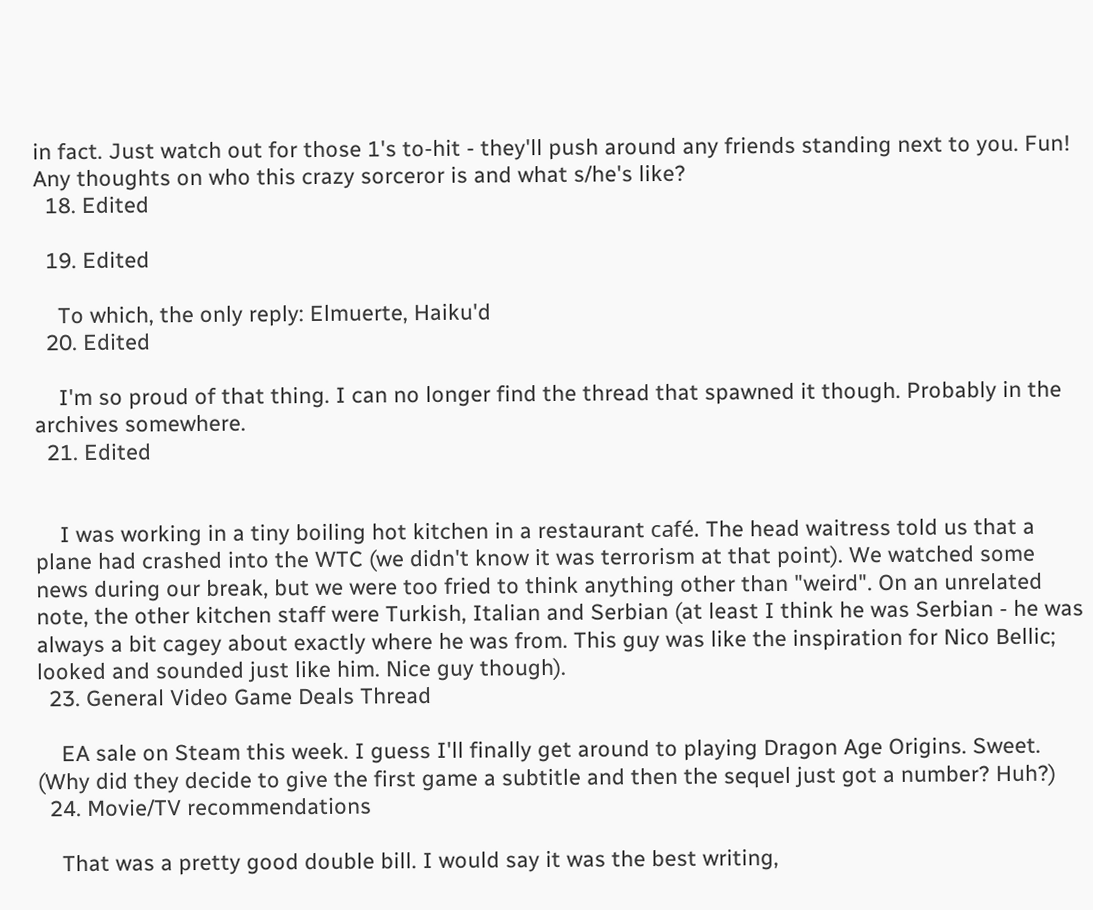in fact. Just watch out for those 1's to-hit - they'll push around any friends standing next to you. Fun! Any thoughts on who this crazy sorceror is and what s/he's like?
  18. Edited

  19. Edited

    To which, the only reply: Elmuerte, Haiku'd
  20. Edited

    I'm so proud of that thing. I can no longer find the thread that spawned it though. Probably in the archives somewhere.
  21. Edited


    I was working in a tiny boiling hot kitchen in a restaurant café. The head waitress told us that a plane had crashed into the WTC (we didn't know it was terrorism at that point). We watched some news during our break, but we were too fried to think anything other than "weird". On an unrelated note, the other kitchen staff were Turkish, Italian and Serbian (at least I think he was Serbian - he was always a bit cagey about exactly where he was from. This guy was like the inspiration for Nico Bellic; looked and sounded just like him. Nice guy though).
  23. General Video Game Deals Thread

    EA sale on Steam this week. I guess I'll finally get around to playing Dragon Age Origins. Sweet. (Why did they decide to give the first game a subtitle and then the sequel just got a number? Huh?)
  24. Movie/TV recommendations

    That was a pretty good double bill. I would say it was the best writing,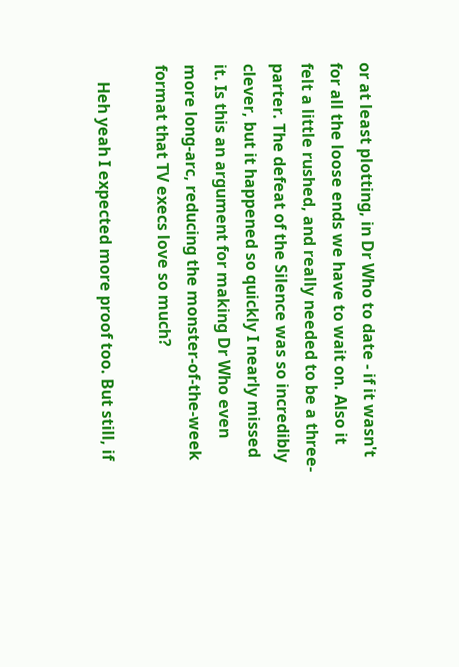or at least plotting, in Dr Who to date - if it wasn't for all the loose ends we have to wait on. Also it felt a little rushed, and really needed to be a three-parter. The defeat of the Silence was so incredibly clever, but it happened so quickly I nearly missed it. Is this an argument for making Dr Who even more long-arc, reducing the monster-of-the-week format that TV execs love so much?

    Heh yeah I expected more proof too. But still, if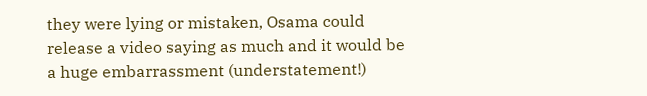they were lying or mistaken, Osama could release a video saying as much and it would be a huge embarrassment (understatement!)